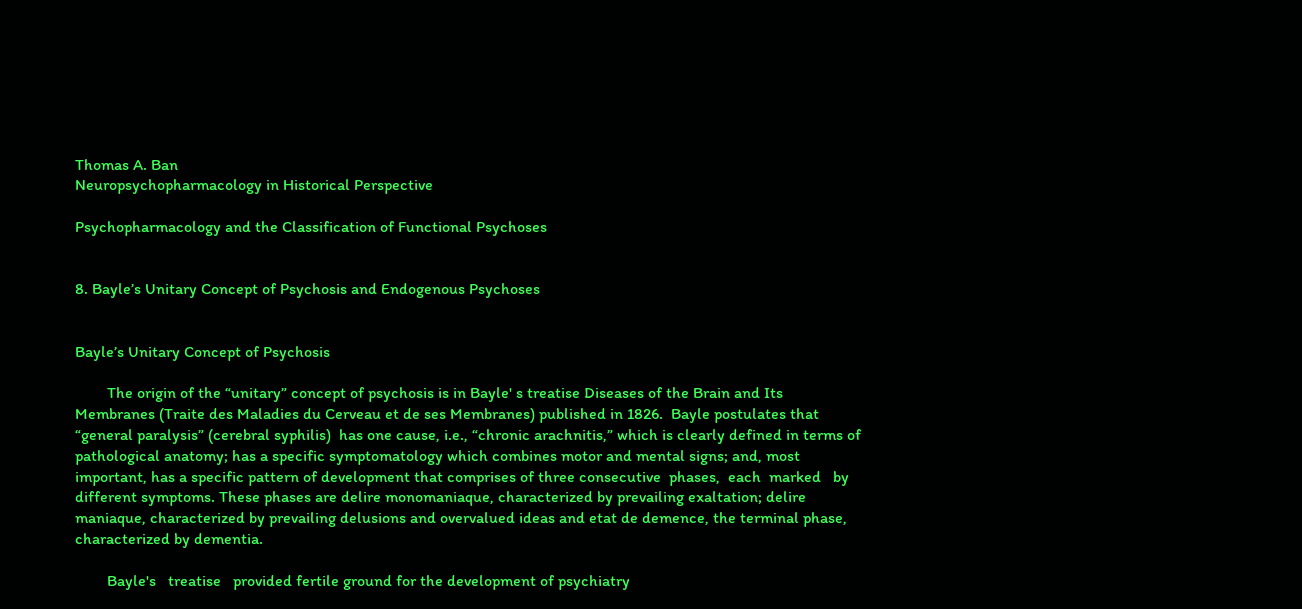Thomas A. Ban
Neuropsychopharmacology in Historical Perspective

Psychopharmacology and the Classification of Functional Psychoses


8. Bayle’s Unitary Concept of Psychosis and Endogenous Psychoses


Bayle’s Unitary Concept of Psychosis

        The origin of the “unitary” concept of psychosis is in Bayle' s treatise Diseases of the Brain and Its Membranes (Traite des Maladies du Cerveau et de ses Membranes) published in 1826.  Bayle postulates that “general paralysis” (cerebral syphilis)  has one cause, i.e., “chronic arachnitis,” which is clearly defined in terms of pathological anatomy; has a specific symptomatology which combines motor and mental signs; and, most important, has a specific pattern of development that comprises of three consecutive  phases,  each  marked   by different symptoms. These phases are delire monomaniaque, characterized by prevailing exaltation; delire maniaque, characterized by prevailing delusions and overvalued ideas and etat de demence, the terminal phase, characterized by dementia.

        Bayle's   treatise   provided fertile ground for the development of psychiatry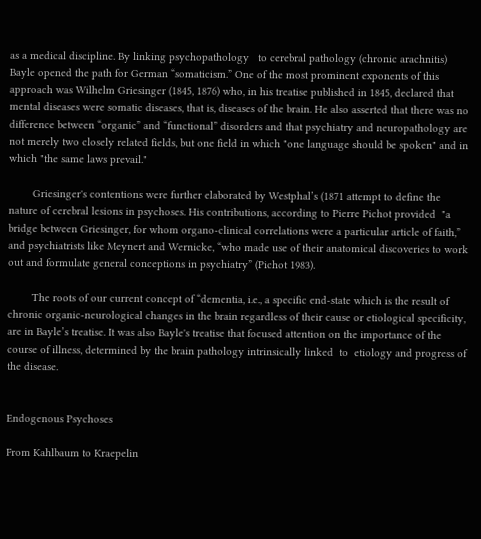as a medical discipline. By linking psychopathology   to cerebral pathology (chronic arachnitis) Bayle opened the path for German “somaticism.” One of the most prominent exponents of this approach was Wilhelm Griesinger (1845, 1876) who, in his treatise published in 1845, declared that mental diseases were somatic diseases, that is, diseases of the brain. He also asserted that there was no difference between “organic” and “functional” disorders and that psychiatry and neuropathology are not merely two closely related fields, but one field in which "one language should be spoken" and in which "the same laws prevail."

        Griesinger's contentions were further elaborated by Westphal’s (1871 attempt to define the nature of cerebral lesions in psychoses. His contributions, according to Pierre Pichot provided  "a bridge between Griesinger, for whom organo-clinical correlations were a particular article of faith,” and psychiatrists like Meynert and Wernicke, “who made use of their anatomical discoveries to work out and formulate general conceptions in psychiatry” (Pichot 1983).

        The roots of our current concept of “dementia, i.e., a specific end-state which is the result of chronic organic-neurological changes in the brain regardless of their cause or etiological specificity, are in Bayle’s treatise. It was also Bayle's treatise that focused attention on the importance of the course of illness, determined by the brain pathology intrinsically linked  to  etiology and progress of the disease.


Endogenous Psychoses

From Kahlbaum to Kraepelin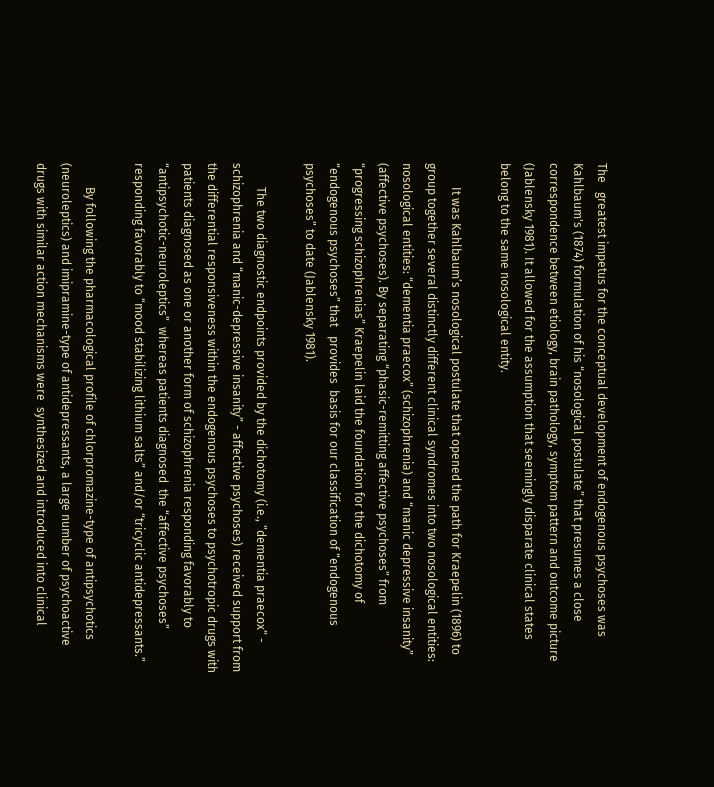The   greatest impetus for the conceptual development of endogenous psychoses was Kahlbaum's (1874) formulation of his “nosological postulate” that presumes a close correspondence between etiology, brain pathology, symptom pattern and outcome picture (Jablensky 1981). It allowed for the assumption that seemingly disparate clinical states belong to the same nosological entity.

        It was Kahlbaum’s nosological postulate that opened the path for Kraepelin (1896) to group together several distinctly different clinical syndromes into two nosological entities: nosological entities: “dementia praecox” (schizophrenia) and “manic depressive insanity” (affective psychoses). By separating “phasic-remitting affective psychoses” from “progressing schizophrenias” Kraepelin laid the foundation for the dichotomy of “endogenous psychoses” that   provides  basis for our classification of “endogenous psychoses” to date (Jablensky 1981).

        The two diagnostic endpoints provided by the dichotomy (i.e., ”dementia praecox” - schizophrenia and “manic-depressive insanity” - affective psychoses) received support from the differential responsiveness within the endogenous psychoses to psychotropic drugs with patients diagnosed as one or another form of schizophrenia responding favorably to “antipsychotic-neuroleptics”  whereas patients diagnosed  the “affective psychoses” responding favorably to “mood stabilizing lithium salts” and/or “tricyclic antidepressants.”

        By following the pharmacological profile of chlorpromazine-type of antipsychotics (neuroleptics) and imipramine-type of antidepressants, a large number of psychoactive drugs with similar action mechanisms were  synthesized and introduced into clinical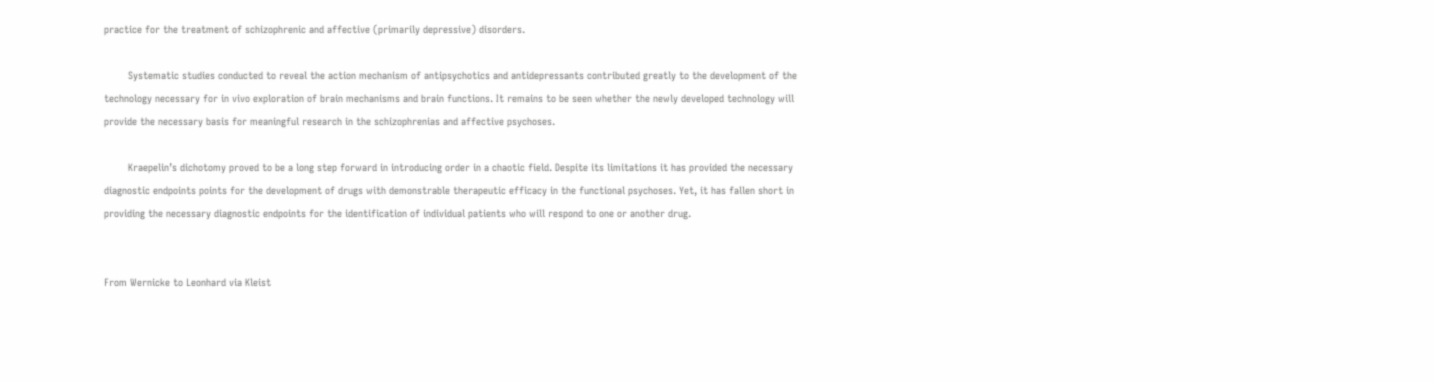practice for the treatment of schizophrenic and affective (primarily depressive) disorders.

        Systematic studies conducted to reveal the action mechanism of antipsychotics and antidepressants contributed greatly to the development of the technology necessary for in vivo exploration of brain mechanisms and brain functions. It remains to be seen whether the newly developed technology will provide the necessary basis for meaningful research in the schizophrenias and affective psychoses.

        Kraepelin’s dichotomy proved to be a long step forward in introducing order in a chaotic field. Despite its limitations it has provided the necessary diagnostic endpoints points for the development of drugs with demonstrable therapeutic efficacy in the functional psychoses. Yet, it has fallen short in providing the necessary diagnostic endpoints for the identification of individual patients who will respond to one or another drug.


From Wernicke to Leonhard via Kleist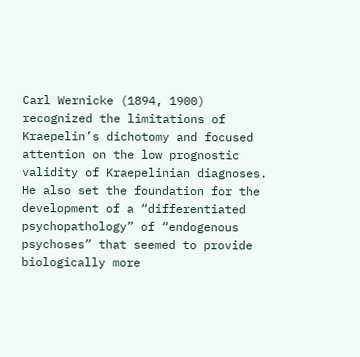Carl Wernicke (1894, 1900) recognized the limitations of Kraepelin’s dichotomy and focused attention on the low prognostic validity of Kraepelinian diagnoses. He also set the foundation for the development of a “differentiated psychopathology” of “endogenous psychoses” that seemed to provide biologically more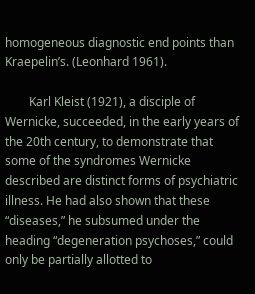homogeneous diagnostic end points than Kraepelin’s. (Leonhard 1961).

        Karl Kleist (1921), a disciple of Wernicke, succeeded, in the early years of the 20th century, to demonstrate that some of the syndromes Wernicke described are distinct forms of psychiatric illness. He had also shown that these “diseases,” he subsumed under the heading “degeneration psychoses,” could only be partially allotted to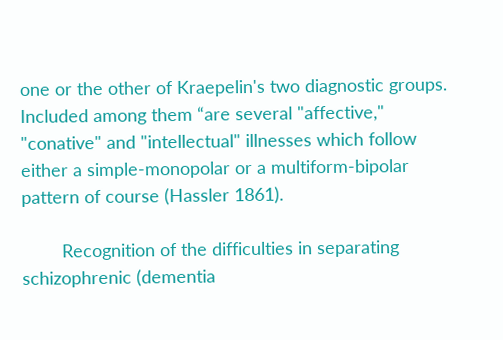one or the other of Kraepelin's two diagnostic groups. Included among them “are several "affective," "conative" and "intellectual" illnesses which follow either a simple-monopolar or a multiform-bipolar pattern of course (Hassler 1861).

        Recognition of the difficulties in separating schizophrenic (dementia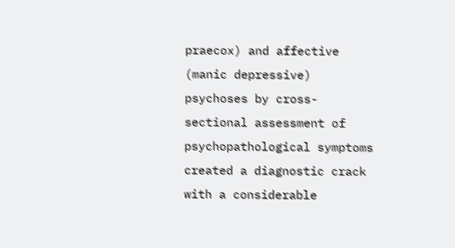praecox) and affective (manic depressive) psychoses by cross-sectional assessment of psychopathological symptoms created a diagnostic crack with a considerable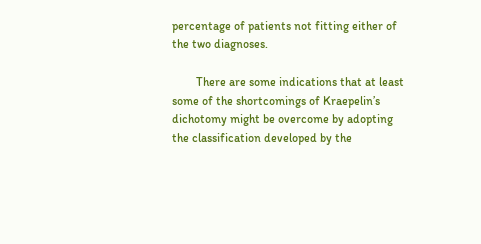percentage of patients not fitting either of the two diagnoses.

        There are some indications that at least some of the shortcomings of Kraepelin’s dichotomy might be overcome by adopting the classification developed by the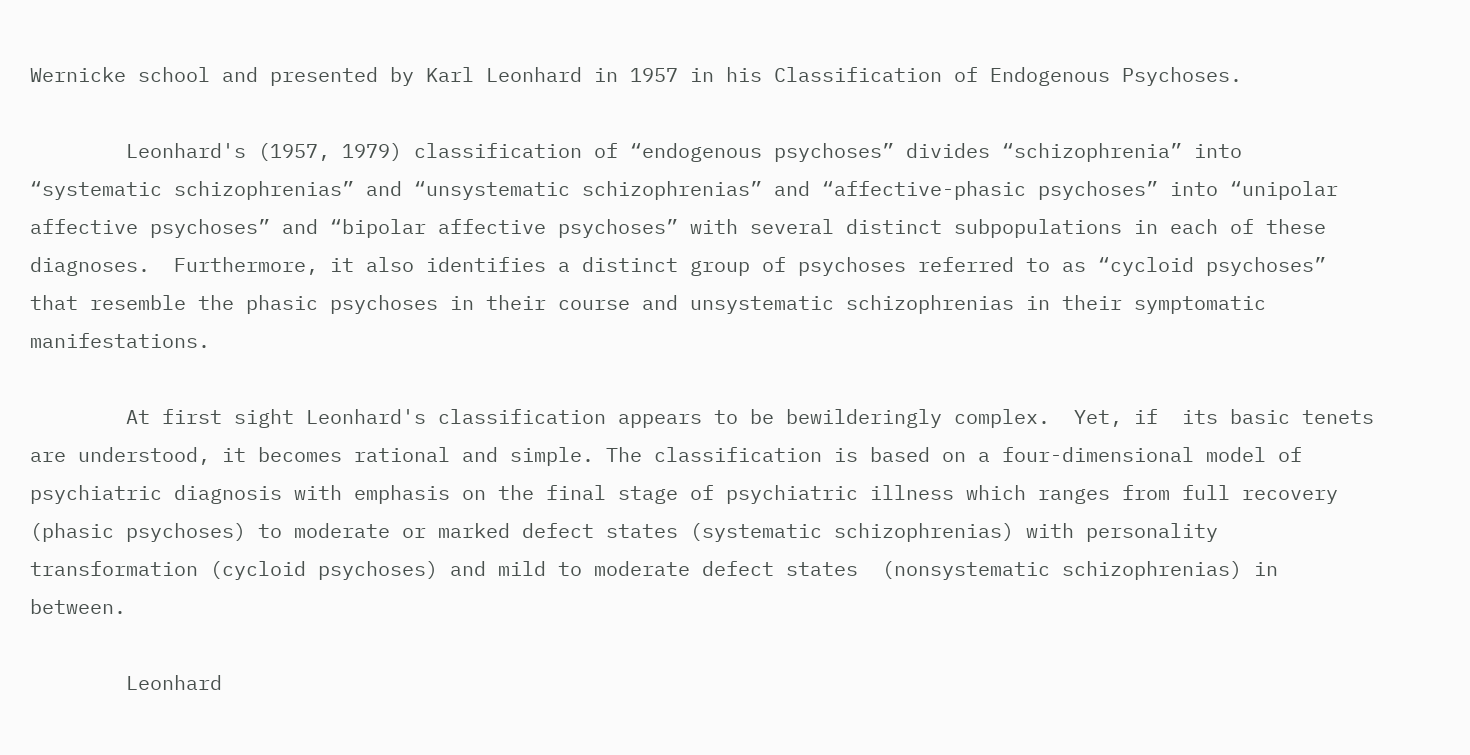Wernicke school and presented by Karl Leonhard in 1957 in his Classification of Endogenous Psychoses.

        Leonhard's (1957, 1979) classification of “endogenous psychoses” divides “schizophrenia” into “systematic schizophrenias” and “unsystematic schizophrenias” and “affective-phasic psychoses” into “unipolar affective psychoses” and “bipolar affective psychoses” with several distinct subpopulations in each of these diagnoses.  Furthermore, it also identifies a distinct group of psychoses referred to as “cycloid psychoses” that resemble the phasic psychoses in their course and unsystematic schizophrenias in their symptomatic manifestations.

        At first sight Leonhard's classification appears to be bewilderingly complex.  Yet, if  its basic tenets are understood, it becomes rational and simple. The classification is based on a four-dimensional model of psychiatric diagnosis with emphasis on the final stage of psychiatric illness which ranges from full recovery (phasic psychoses) to moderate or marked defect states (systematic schizophrenias) with personality transformation (cycloid psychoses) and mild to moderate defect states  (nonsystematic schizophrenias) in between.

        Leonhard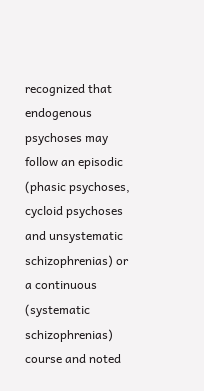recognized that endogenous psychoses may follow an episodic (phasic psychoses, cycloid psychoses and unsystematic schizophrenias) or a continuous (systematic schizophrenias) course and noted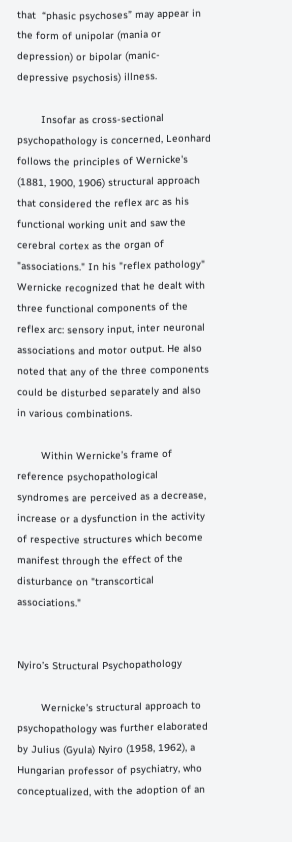that  “phasic psychoses” may appear in the form of unipolar (mania or depression) or bipolar (manic-depressive psychosis) illness.

        Insofar as cross-sectional psychopathology is concerned, Leonhard follows the principles of Wernicke's (1881, 1900, 1906) structural approach that considered the reflex arc as his functional working unit and saw the cerebral cortex as the organ of "associations." In his "reflex pathology" Wernicke recognized that he dealt with three functional components of the reflex arc: sensory input, inter neuronal associations and motor output. He also noted that any of the three components could be disturbed separately and also in various combinations.

        Within Wernicke’s frame of reference psychopathological syndromes are perceived as a decrease, increase or a dysfunction in the activity of respective structures which become manifest through the effect of the disturbance on "transcortical associations."


Nyiro’s Structural Psychopathology

        Wernicke’s structural approach to psychopathology was further elaborated by Julius (Gyula) Nyiro (1958, 1962), a Hungarian professor of psychiatry, who conceptualized, with the adoption of an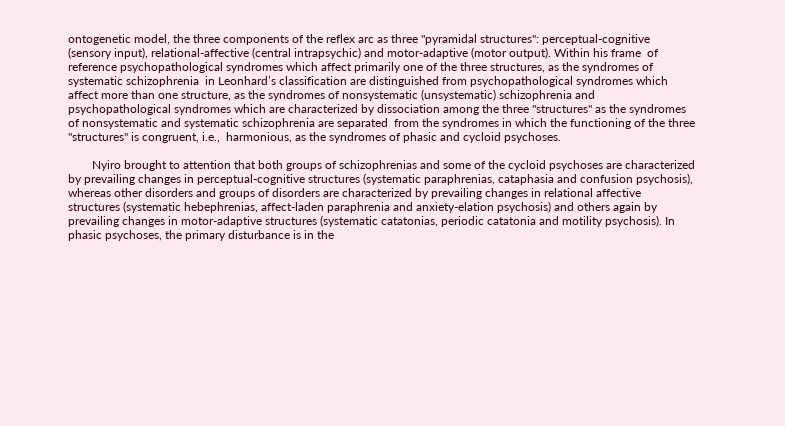ontogenetic model, the three components of the reflex arc as three "pyramidal structures": perceptual-cognitive (sensory input), relational-affective (central intrapsychic) and motor-adaptive (motor output). Within his frame  of reference psychopathological syndromes which affect primarily one of the three structures, as the syndromes of systematic schizophrenia  in Leonhard’s classification are distinguished from psychopathological syndromes which affect more than one structure, as the syndromes of nonsystematic (unsystematic) schizophrenia and psychopathological syndromes which are characterized by dissociation among the three "structures" as the syndromes of nonsystematic and systematic schizophrenia are separated  from the syndromes in which the functioning of the three "structures" is congruent, i.e.,  harmonious, as the syndromes of phasic and cycloid psychoses.

        Nyiro brought to attention that both groups of schizophrenias and some of the cycloid psychoses are characterized by prevailing changes in perceptual-cognitive structures (systematic paraphrenias, cataphasia and confusion psychosis), whereas other disorders and groups of disorders are characterized by prevailing changes in relational affective structures (systematic hebephrenias, affect-laden paraphrenia and anxiety-elation psychosis) and others again by prevailing changes in motor-adaptive structures (systematic catatonias, periodic catatonia and motility psychosis). In phasic psychoses, the primary disturbance is in the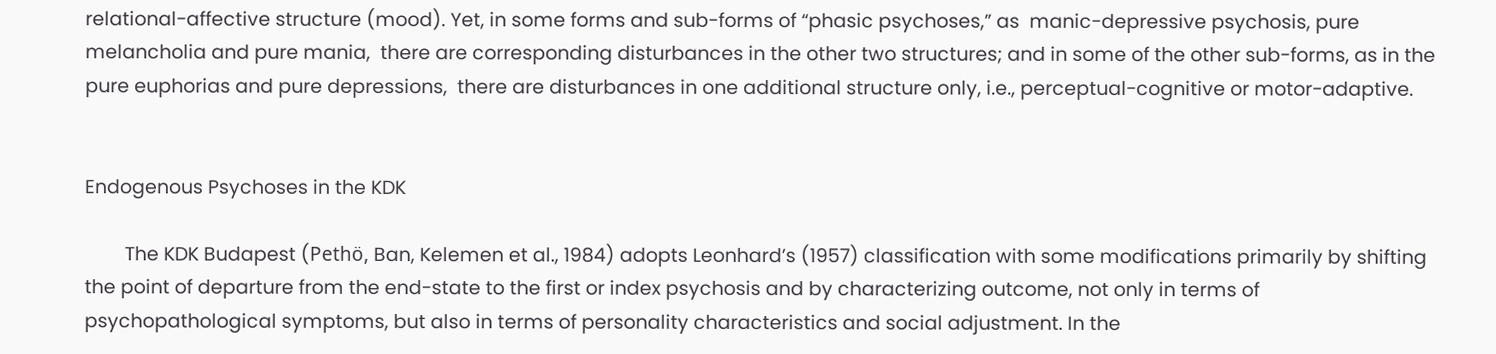relational-affective structure (mood). Yet, in some forms and sub-forms of “phasic psychoses,” as  manic-depressive psychosis, pure melancholia and pure mania,  there are corresponding disturbances in the other two structures; and in some of the other sub-forms, as in the pure euphorias and pure depressions,  there are disturbances in one additional structure only, i.e., perceptual-cognitive or motor-adaptive.


Endogenous Psychoses in the KDK

        The KDK Budapest (Pethö, Ban, Kelemen et al., 1984) adopts Leonhard’s (1957) classification with some modifications primarily by shifting the point of departure from the end-state to the first or index psychosis and by characterizing outcome, not only in terms of psychopathological symptoms, but also in terms of personality characteristics and social adjustment. In the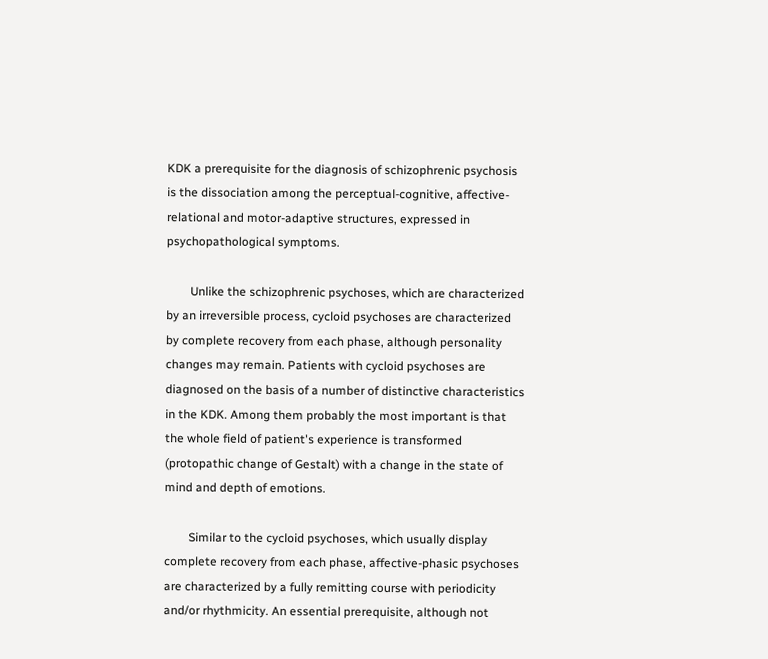KDK a prerequisite for the diagnosis of schizophrenic psychosis is the dissociation among the perceptual-cognitive, affective-relational and motor-adaptive structures, expressed in psychopathological symptoms.

        Unlike the schizophrenic psychoses, which are characterized by an irreversible process, cycloid psychoses are characterized by complete recovery from each phase, although personality changes may remain. Patients with cycloid psychoses are diagnosed on the basis of a number of distinctive characteristics in the KDK. Among them probably the most important is that the whole field of patient's experience is transformed (protopathic change of Gestalt) with a change in the state of mind and depth of emotions.

        Similar to the cycloid psychoses, which usually display complete recovery from each phase, affective-phasic psychoses are characterized by a fully remitting course with periodicity and/or rhythmicity. An essential prerequisite, although not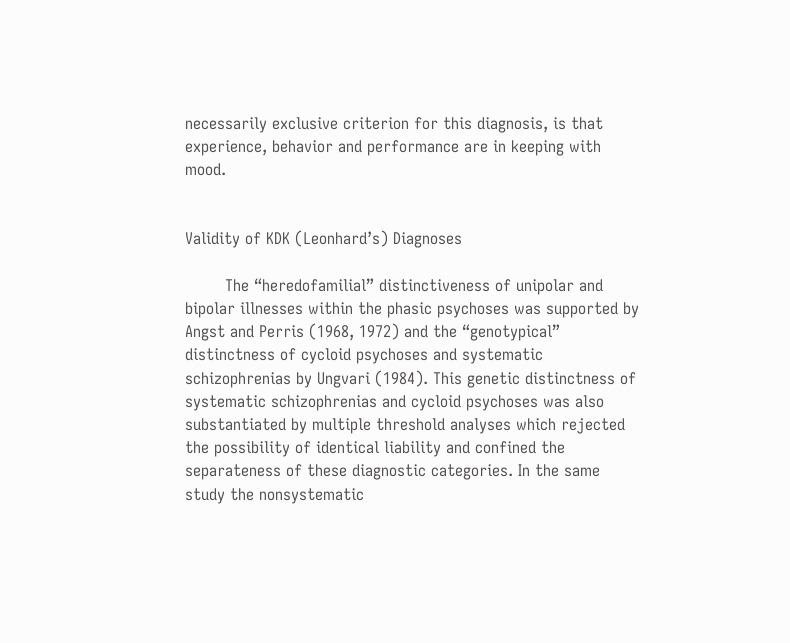necessarily exclusive criterion for this diagnosis, is that experience, behavior and performance are in keeping with mood.


Validity of KDK (Leonhard’s) Diagnoses

        The “heredofamilial” distinctiveness of unipolar and bipolar illnesses within the phasic psychoses was supported by Angst and Perris (1968, 1972) and the “genotypical” distinctness of cycloid psychoses and systematic schizophrenias by Ungvari (1984). This genetic distinctness of systematic schizophrenias and cycloid psychoses was also substantiated by multiple threshold analyses which rejected the possibility of identical liability and confined the separateness of these diagnostic categories. In the same study the nonsystematic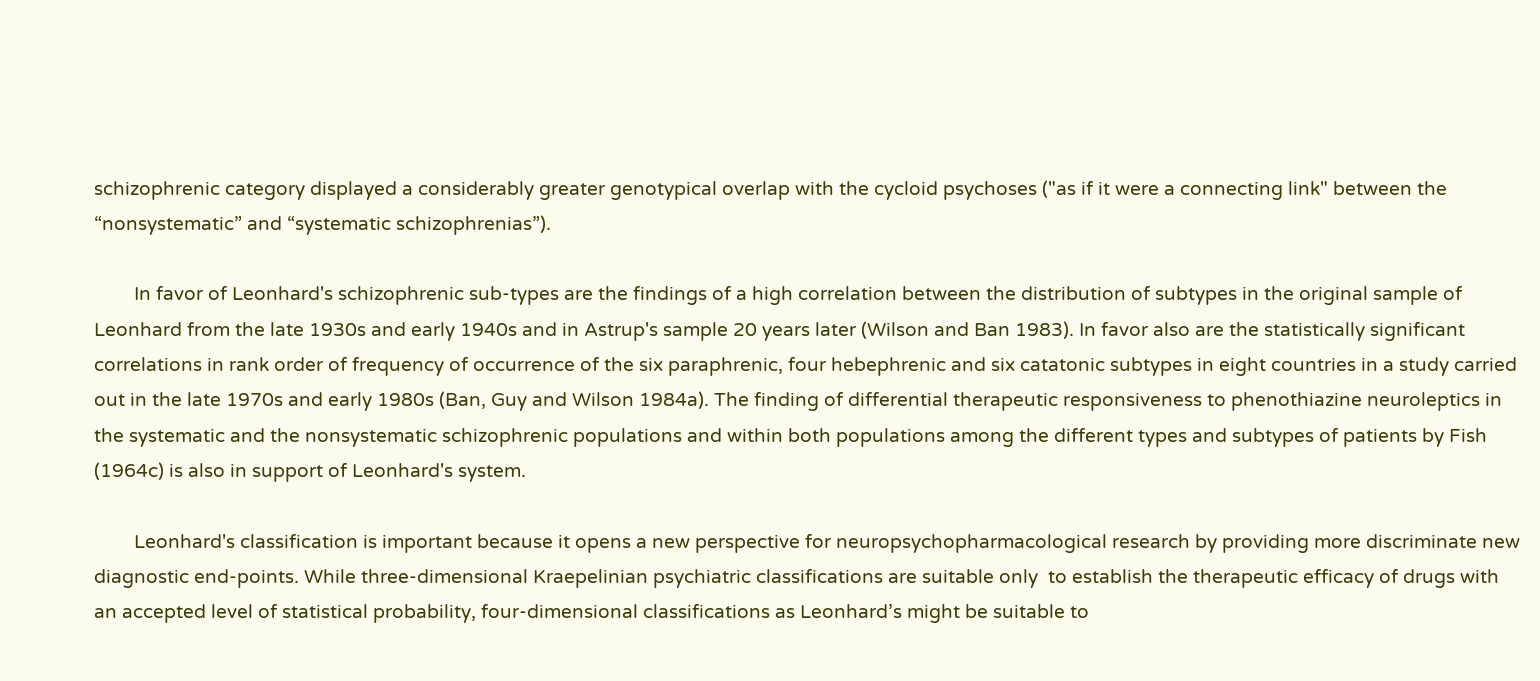schizophrenic category displayed a considerably greater genotypical overlap with the cycloid psychoses ("as if it were a connecting link" between the “nonsystematic” and “systematic schizophrenias”).

        In favor of Leonhard's schizophrenic sub-types are the findings of a high correlation between the distribution of subtypes in the original sample of Leonhard from the late 1930s and early 1940s and in Astrup's sample 20 years later (Wilson and Ban 1983). In favor also are the statistically significant correlations in rank order of frequency of occurrence of the six paraphrenic, four hebephrenic and six catatonic subtypes in eight countries in a study carried out in the late 1970s and early 1980s (Ban, Guy and Wilson 1984a). The finding of differential therapeutic responsiveness to phenothiazine neuroleptics in the systematic and the nonsystematic schizophrenic populations and within both populations among the different types and subtypes of patients by Fish (1964c) is also in support of Leonhard's system.

        Leonhard's classification is important because it opens a new perspective for neuropsychopharmacological research by providing more discriminate new diagnostic end-points. While three-dimensional Kraepelinian psychiatric classifications are suitable only  to establish the therapeutic efficacy of drugs with an accepted level of statistical probability, four-dimensional classifications as Leonhard’s might be suitable to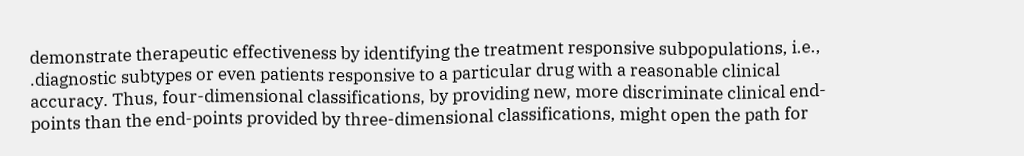demonstrate therapeutic effectiveness by identifying the treatment responsive subpopulations, i.e., .diagnostic subtypes or even patients responsive to a particular drug with a reasonable clinical accuracy. Thus, four-dimensional classifications, by providing new, more discriminate clinical end-points than the end-points provided by three-dimensional classifications, might open the path for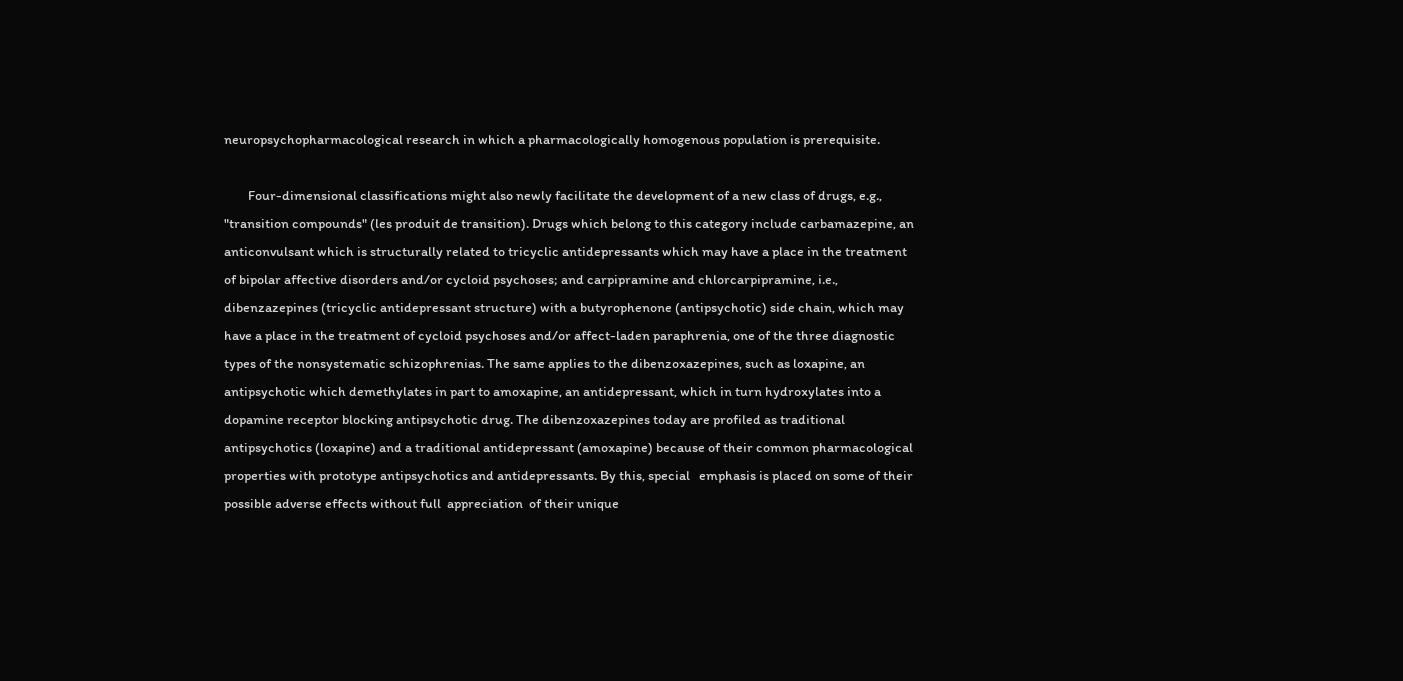neuropsychopharmacological research in which a pharmacologically homogenous population is prerequisite.

        Four-dimensional classifications might also newly facilitate the development of a new class of drugs, e.g., "transition compounds" (les produit de transition). Drugs which belong to this category include carbamazepine, an anticonvulsant which is structurally related to tricyclic antidepressants which may have a place in the treatment of bipolar affective disorders and/or cycloid psychoses; and carpipramine and chlorcarpipramine, i.e., dibenzazepines (tricyclic antidepressant structure) with a butyrophenone (antipsychotic) side chain, which may have a place in the treatment of cycloid psychoses and/or affect-laden paraphrenia, one of the three diagnostic types of the nonsystematic schizophrenias. The same applies to the dibenzoxazepines, such as loxapine, an antipsychotic which demethylates in part to amoxapine, an antidepressant, which in turn hydroxylates into a dopamine receptor blocking antipsychotic drug. The dibenzoxazepines today are profiled as traditional antipsychotics (loxapine) and a traditional antidepressant (amoxapine) because of their common pharmacological properties with prototype antipsychotics and antidepressants. By this, special   emphasis is placed on some of their   possible adverse effects without full  appreciation  of their unique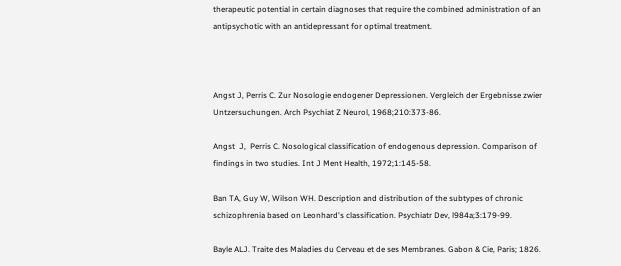therapeutic potential in certain diagnoses that require the combined administration of an antipsychotic with an antidepressant for optimal treatment.



Angst J, Perris C. Zur Nosologie endogener Depressionen. Vergleich der Ergebnisse zwier Untzersuchungen. Arch Psychiat Z Neurol, 1968;210:373-86.

Angst  J,  Perris C. Nosological classification of endogenous depression. Comparison of findings in two studies. Int J Ment Health, 1972;1:145-58.

Ban TA, Guy W, Wilson WH. Description and distribution of the subtypes of chronic schizophrenia based on Leonhard's classification. Psychiatr Dev, l984a;3:179-99.

Bayle ALJ. Traite des Maladies du Cerveau et de ses Membranes. Gabon & Cie, Paris; 1826.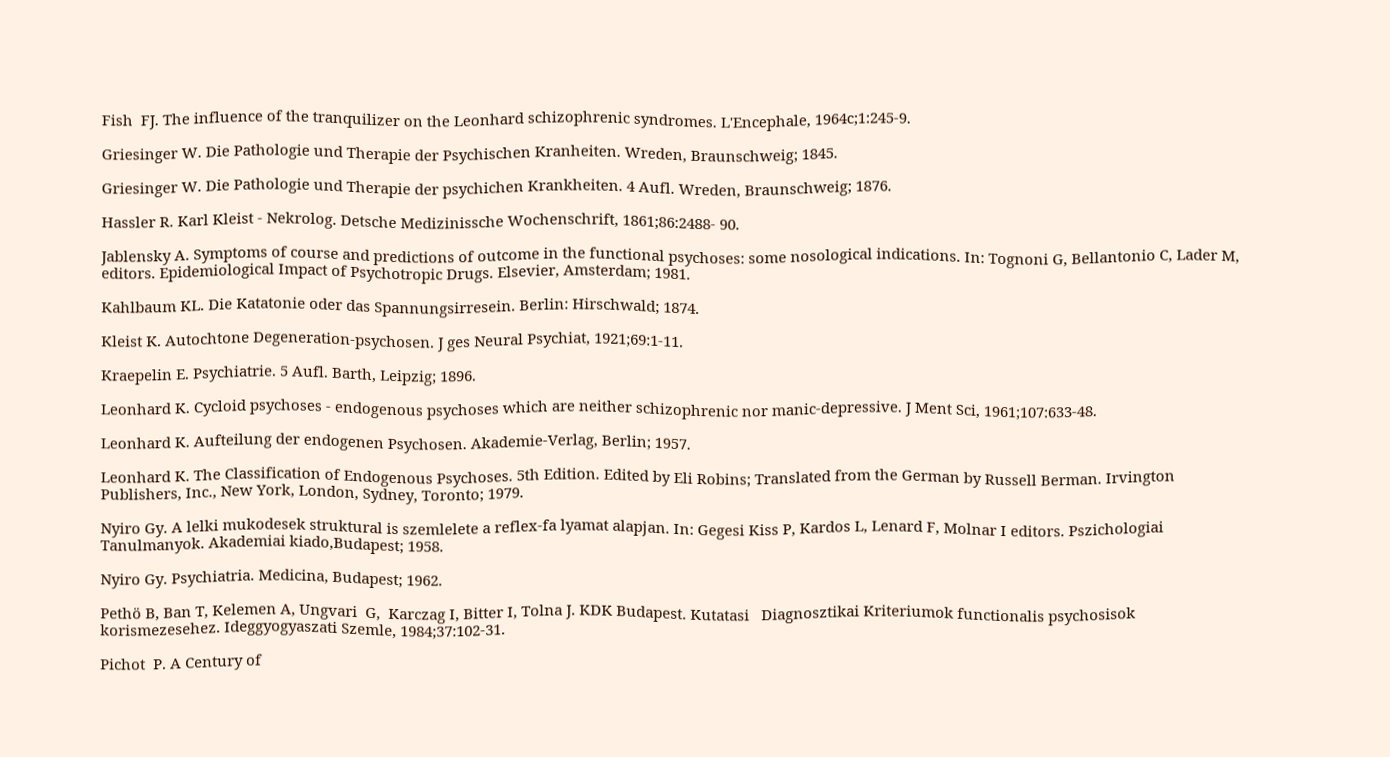Fish  FJ. The influence of the tranquilizer on the Leonhard schizophrenic syndromes. L'Encephale, 1964c;1:245-9.

Griesinger W. Die Pathologie und Therapie der Psychischen Kranheiten. Wreden, Braunschweig; 1845.

Griesinger W. Die Pathologie und Therapie der psychichen Krankheiten. 4 Aufl. Wreden, Braunschweig; 1876.

Hassler R. Karl Kleist - Nekrolog. Detsche Medizinissche Wochenschrift, 1861;86:2488- 90.

Jablensky A. Symptoms of course and predictions of outcome in the functional psychoses: some nosological indications. In: Tognoni G, Bellantonio C, Lader M, editors. Epidemiological Impact of Psychotropic Drugs. Elsevier, Amsterdam; 1981.

Kahlbaum KL. Die Katatonie oder das Spannungsirresein. Berlin: Hirschwald; 1874.

Kleist K. Autochtone Degeneration-psychosen. J ges Neural Psychiat, 1921;69:1-11.

Kraepelin E. Psychiatrie. 5 Aufl. Barth, Leipzig; 1896.

Leonhard K. Cycloid psychoses - endogenous psychoses which are neither schizophrenic nor manic-depressive. J Ment Sci, 1961;107:633-48.

Leonhard K. Aufteilung der endogenen Psychosen. Akademie-Verlag, Berlin; 1957.

Leonhard K. The Classification of Endogenous Psychoses. 5th Edition. Edited by Eli Robins; Translated from the German by Russell Berman. Irvington Publishers, Inc., New York, London, Sydney, Toronto; 1979.

Nyiro Gy. A lelki mukodesek struktural is szemlelete a reflex-fa lyamat alapjan. In: Gegesi Kiss P, Kardos L, Lenard F, Molnar I editors. Pszichologiai Tanulmanyok. Akademiai kiado,Budapest; 1958.

Nyiro Gy. Psychiatria. Medicina, Budapest; 1962.

Pethö B, Ban T, Kelemen A, Ungvari  G,  Karczag I, Bitter I, Tolna J. KDK Budapest. Kutatasi   Diagnosztikai Kriteriumok functionalis psychosisok korismezesehez. Ideggyogyaszati Szemle, 1984;37:102-31.

Pichot  P. A Century of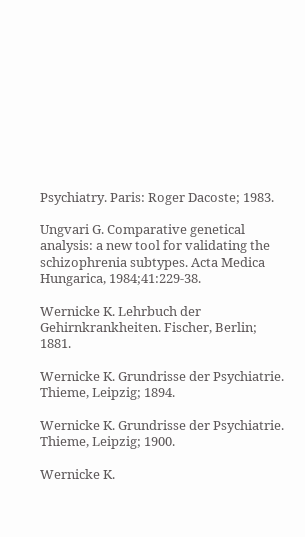Psychiatry. Paris: Roger Dacoste; 1983.

Ungvari G. Comparative genetical analysis: a new tool for validating the schizophrenia subtypes. Acta Medica Hungarica, 1984;41:229-38.

Wernicke K. Lehrbuch der Gehirnkrankheiten. Fischer, Berlin; 1881.

Wernicke K. Grundrisse der Psychiatrie. Thieme, Leipzig; 1894.

Wernicke K. Grundrisse der Psychiatrie. Thieme, Leipzig; 1900.

Wernicke K.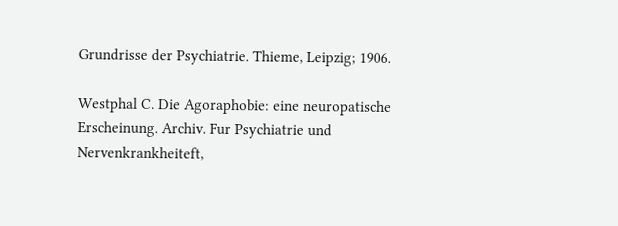Grundrisse der Psychiatrie. Thieme, Leipzig; 1906.

Westphal C. Die Agoraphobie: eine neuropatische Erscheinung. Archiv. Fur Psychiatrie und Nervenkrankheiteft,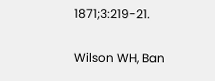1871;3:219-21.

Wilson WH, Ban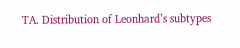TA. Distribution of Leonhard’s subtypes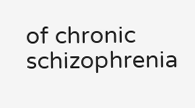of chronic schizophrenia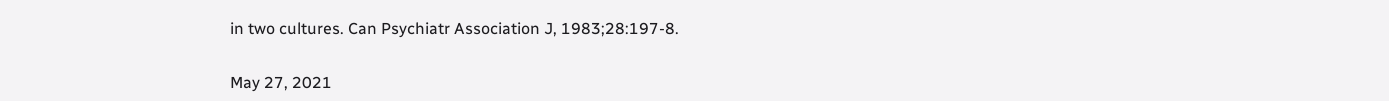in two cultures. Can Psychiatr Association J, 1983;28:197-8.


May 27, 2021